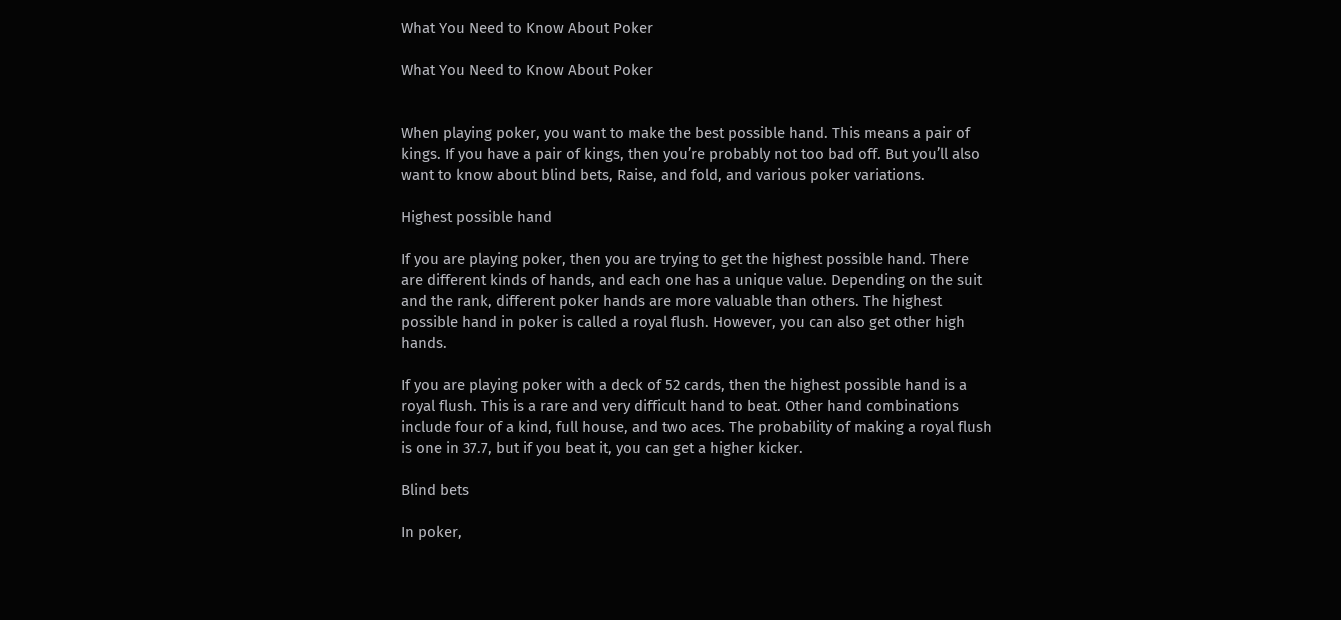What You Need to Know About Poker

What You Need to Know About Poker


When playing poker, you want to make the best possible hand. This means a pair of kings. If you have a pair of kings, then you’re probably not too bad off. But you’ll also want to know about blind bets, Raise, and fold, and various poker variations.

Highest possible hand

If you are playing poker, then you are trying to get the highest possible hand. There are different kinds of hands, and each one has a unique value. Depending on the suit and the rank, different poker hands are more valuable than others. The highest possible hand in poker is called a royal flush. However, you can also get other high hands.

If you are playing poker with a deck of 52 cards, then the highest possible hand is a royal flush. This is a rare and very difficult hand to beat. Other hand combinations include four of a kind, full house, and two aces. The probability of making a royal flush is one in 37.7, but if you beat it, you can get a higher kicker.

Blind bets

In poker,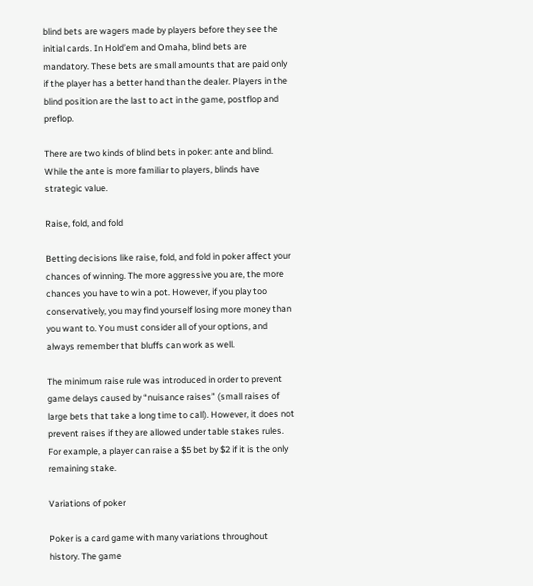blind bets are wagers made by players before they see the initial cards. In Hold’em and Omaha, blind bets are mandatory. These bets are small amounts that are paid only if the player has a better hand than the dealer. Players in the blind position are the last to act in the game, postflop and preflop.

There are two kinds of blind bets in poker: ante and blind. While the ante is more familiar to players, blinds have strategic value.

Raise, fold, and fold

Betting decisions like raise, fold, and fold in poker affect your chances of winning. The more aggressive you are, the more chances you have to win a pot. However, if you play too conservatively, you may find yourself losing more money than you want to. You must consider all of your options, and always remember that bluffs can work as well.

The minimum raise rule was introduced in order to prevent game delays caused by “nuisance raises” (small raises of large bets that take a long time to call). However, it does not prevent raises if they are allowed under table stakes rules. For example, a player can raise a $5 bet by $2 if it is the only remaining stake.

Variations of poker

Poker is a card game with many variations throughout history. The game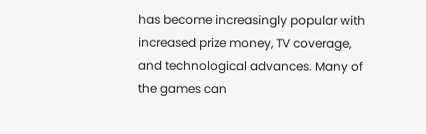has become increasingly popular with increased prize money, TV coverage, and technological advances. Many of the games can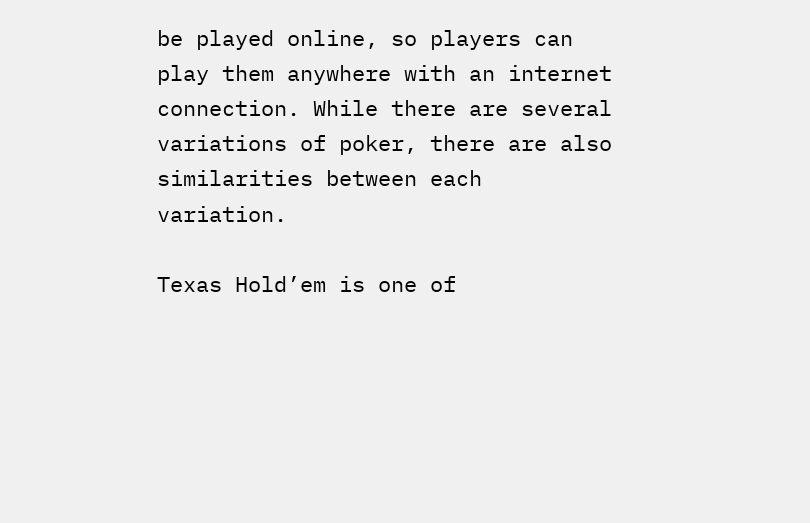be played online, so players can play them anywhere with an internet connection. While there are several variations of poker, there are also similarities between each variation.

Texas Hold’em is one of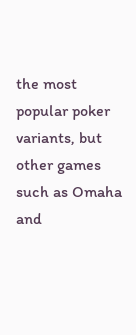the most popular poker variants, but other games such as Omaha and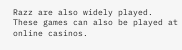Razz are also widely played. These games can also be played at online casinos.